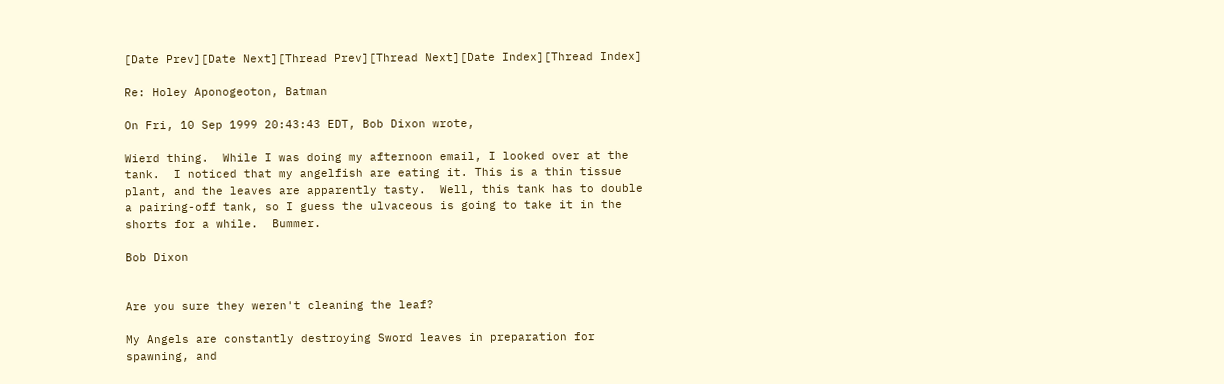[Date Prev][Date Next][Thread Prev][Thread Next][Date Index][Thread Index]

Re: Holey Aponogeoton, Batman

On Fri, 10 Sep 1999 20:43:43 EDT, Bob Dixon wrote,

Wierd thing.  While I was doing my afternoon email, I looked over at the
tank.  I noticed that my angelfish are eating it. This is a thin tissue
plant, and the leaves are apparently tasty.  Well, this tank has to double
a pairing-off tank, so I guess the ulvaceous is going to take it in the
shorts for a while.  Bummer.

Bob Dixon


Are you sure they weren't cleaning the leaf?

My Angels are constantly destroying Sword leaves in preparation for
spawning, and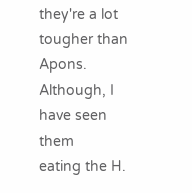they're a lot tougher than Apons.  Although, I have seen them
eating the H.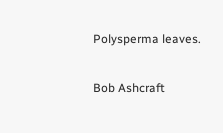Polysperma leaves.

Bob Ashcraft